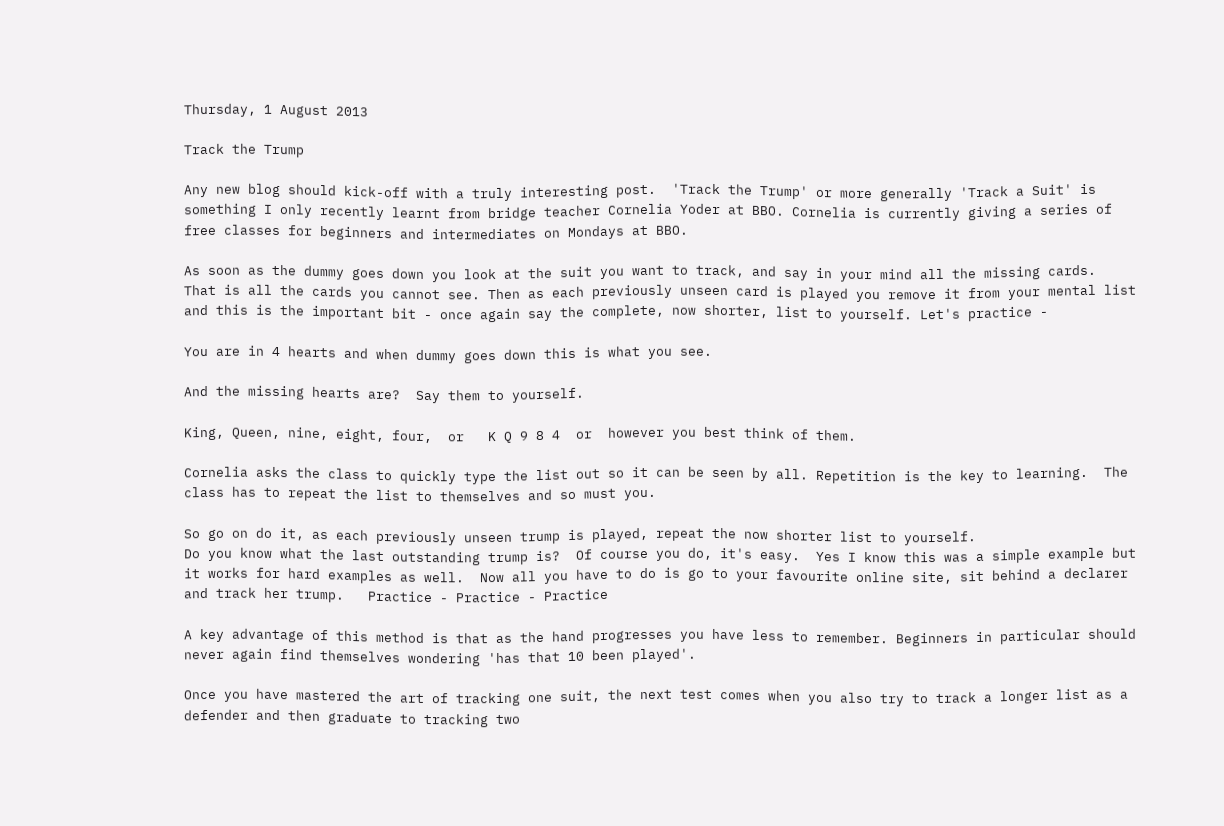Thursday, 1 August 2013

Track the Trump

Any new blog should kick-off with a truly interesting post.  'Track the Trump' or more generally 'Track a Suit' is something I only recently learnt from bridge teacher Cornelia Yoder at BBO. Cornelia is currently giving a series of free classes for beginners and intermediates on Mondays at BBO.

As soon as the dummy goes down you look at the suit you want to track, and say in your mind all the missing cards.  That is all the cards you cannot see. Then as each previously unseen card is played you remove it from your mental list and this is the important bit - once again say the complete, now shorter, list to yourself. Let's practice -

You are in 4 hearts and when dummy goes down this is what you see.

And the missing hearts are?  Say them to yourself.

King, Queen, nine, eight, four,  or   K Q 9 8 4  or  however you best think of them.

Cornelia asks the class to quickly type the list out so it can be seen by all. Repetition is the key to learning.  The class has to repeat the list to themselves and so must you.

So go on do it, as each previously unseen trump is played, repeat the now shorter list to yourself.
Do you know what the last outstanding trump is?  Of course you do, it's easy.  Yes I know this was a simple example but it works for hard examples as well.  Now all you have to do is go to your favourite online site, sit behind a declarer and track her trump.   Practice - Practice - Practice

A key advantage of this method is that as the hand progresses you have less to remember. Beginners in particular should never again find themselves wondering 'has that 10 been played'.

Once you have mastered the art of tracking one suit, the next test comes when you also try to track a longer list as a defender and then graduate to tracking two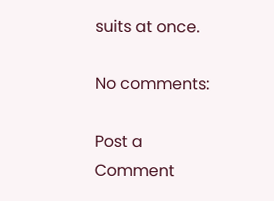suits at once.

No comments:

Post a Comment